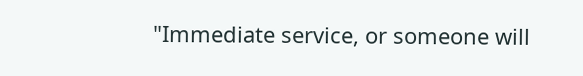"Immediate service, or someone will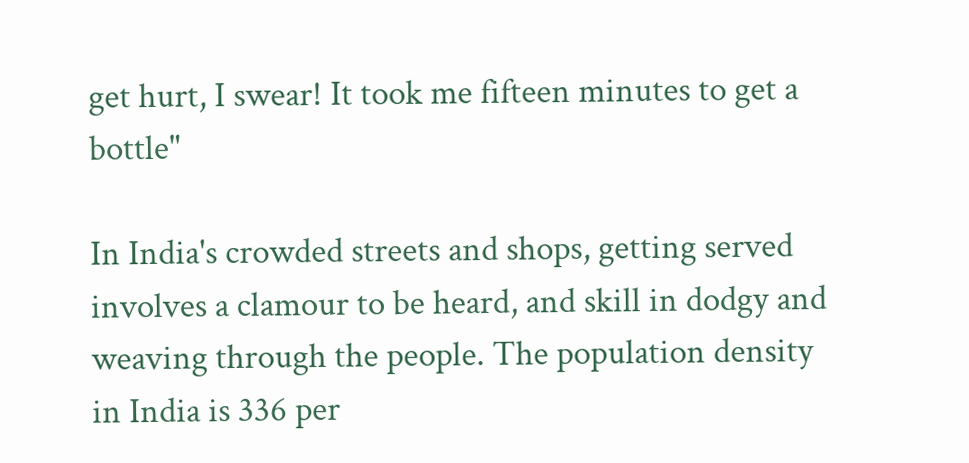get hurt, I swear! It took me fifteen minutes to get a bottle"

In India's crowded streets and shops, getting served involves a clamour to be heard, and skill in dodgy and weaving through the people. The population density in India is 336 per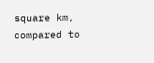square km, compared to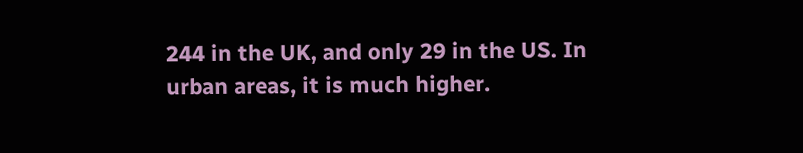244 in the UK, and only 29 in the US. In urban areas, it is much higher.